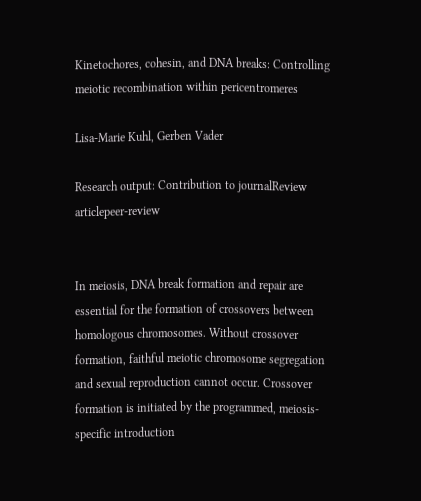Kinetochores, cohesin, and DNA breaks: Controlling meiotic recombination within pericentromeres

Lisa-Marie Kuhl, Gerben Vader

Research output: Contribution to journalReview articlepeer-review


In meiosis, DNA break formation and repair are essential for the formation of crossovers between homologous chromosomes. Without crossover formation, faithful meiotic chromosome segregation and sexual reproduction cannot occur. Crossover formation is initiated by the programmed, meiosis-specific introduction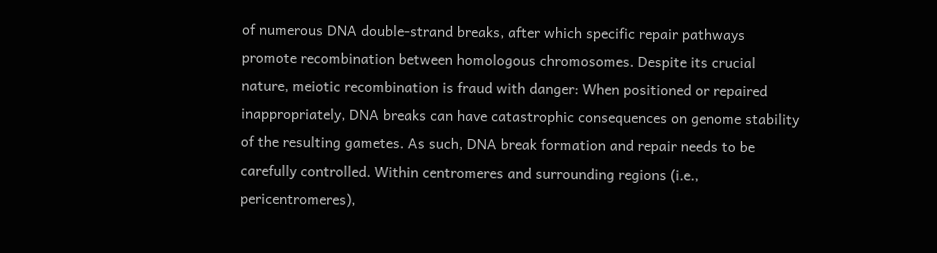of numerous DNA double-strand breaks, after which specific repair pathways promote recombination between homologous chromosomes. Despite its crucial nature, meiotic recombination is fraud with danger: When positioned or repaired inappropriately, DNA breaks can have catastrophic consequences on genome stability of the resulting gametes. As such, DNA break formation and repair needs to be carefully controlled. Within centromeres and surrounding regions (i.e., pericentromeres),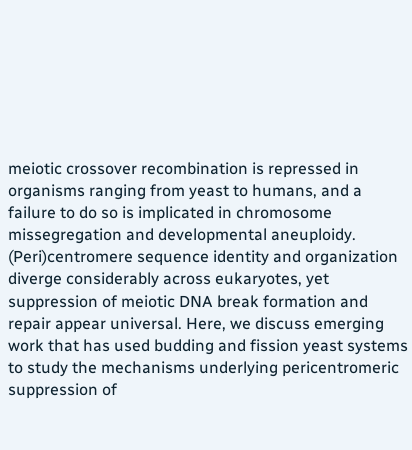meiotic crossover recombination is repressed in organisms ranging from yeast to humans, and a failure to do so is implicated in chromosome missegregation and developmental aneuploidy. (Peri)centromere sequence identity and organization diverge considerably across eukaryotes, yet suppression of meiotic DNA break formation and repair appear universal. Here, we discuss emerging work that has used budding and fission yeast systems to study the mechanisms underlying pericentromeric suppression of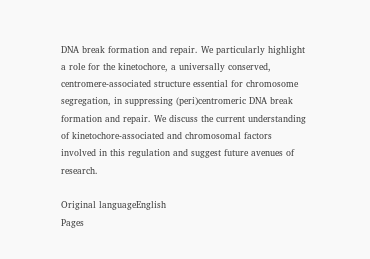DNA break formation and repair. We particularly highlight a role for the kinetochore, a universally conserved, centromere-associated structure essential for chromosome segregation, in suppressing (peri)centromeric DNA break formation and repair. We discuss the current understanding of kinetochore-associated and chromosomal factors involved in this regulation and suggest future avenues of research.

Original languageEnglish
Pages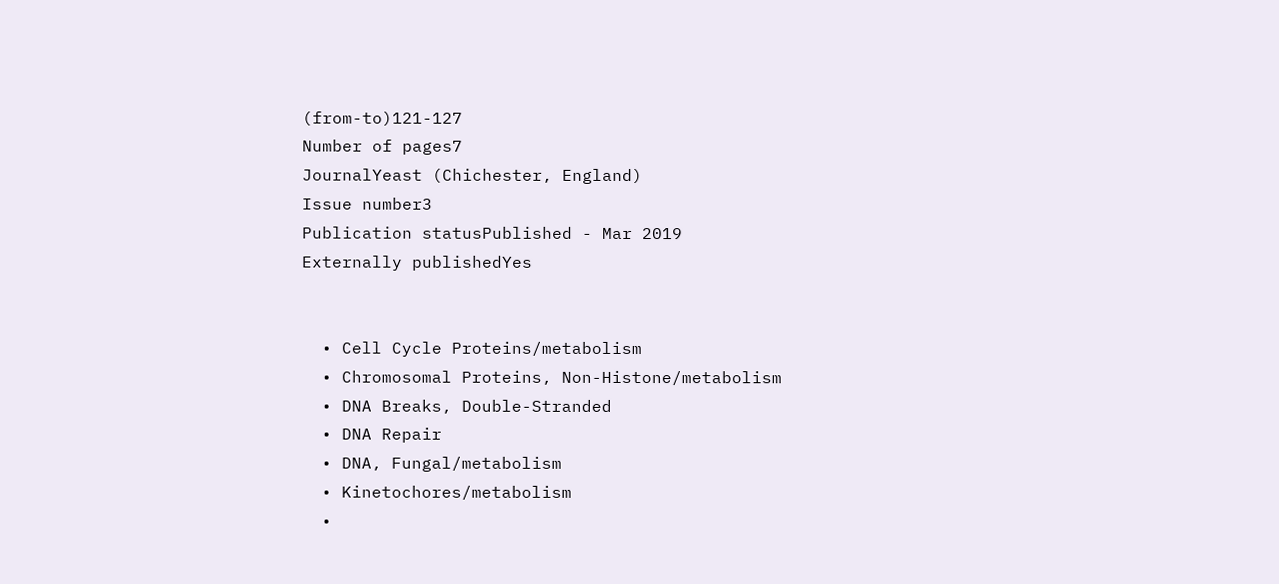(from-to)121-127
Number of pages7
JournalYeast (Chichester, England)
Issue number3
Publication statusPublished - Mar 2019
Externally publishedYes


  • Cell Cycle Proteins/metabolism
  • Chromosomal Proteins, Non-Histone/metabolism
  • DNA Breaks, Double-Stranded
  • DNA Repair
  • DNA, Fungal/metabolism
  • Kinetochores/metabolism
  •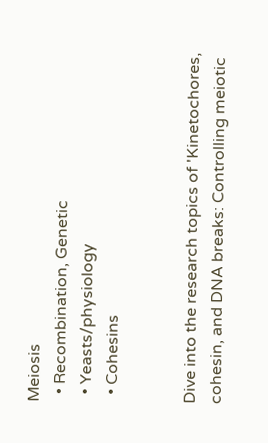Meiosis
  • Recombination, Genetic
  • Yeasts/physiology
  • Cohesins


Dive into the research topics of 'Kinetochores, cohesin, and DNA breaks: Controlling meiotic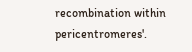recombination within pericentromeres'.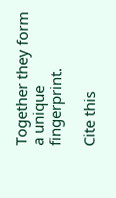Together they form a unique fingerprint.

Cite this